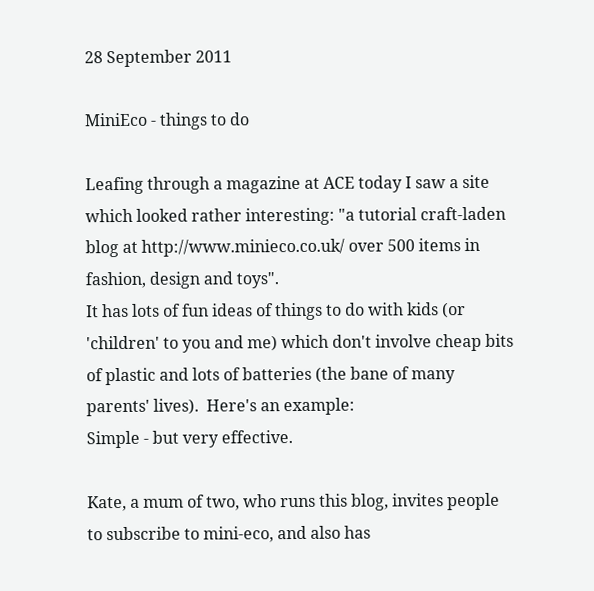28 September 2011

MiniEco - things to do

Leafing through a magazine at ACE today I saw a site which looked rather interesting: "a tutorial craft-laden blog at http://www.minieco.co.uk/ over 500 items in fashion, design and toys".
It has lots of fun ideas of things to do with kids (or 'children' to you and me) which don't involve cheap bits of plastic and lots of batteries (the bane of many parents' lives).  Here's an example:
Simple - but very effective.

Kate, a mum of two, who runs this blog, invites people to subscribe to mini-eco, and also has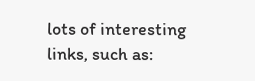lots of interesting links, such as: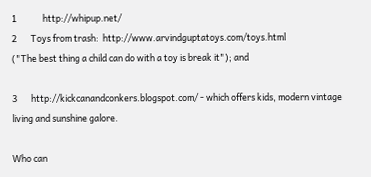1             http://whipup.net/
2       Toys from trash:  http://www.arvindguptatoys.com/toys.html                        ("The best thing a child can do with a toy is break it"); and

3       http://kickcanandconkers.blogspot.com/ - which offers kids, modern vintage living and sunshine galore.

Who can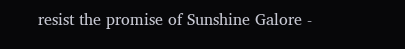resist the promise of Sunshine Galore -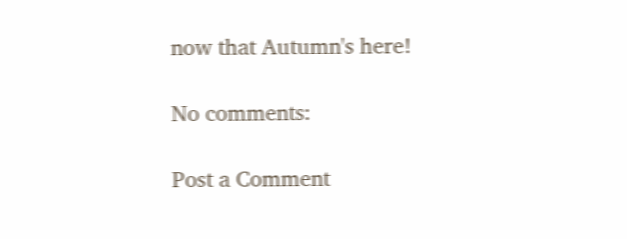now that Autumn's here!

No comments:

Post a Comment